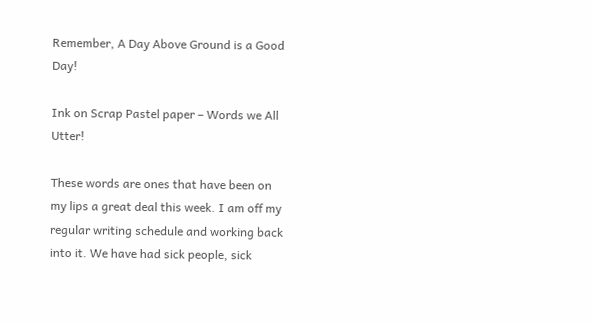Remember, A Day Above Ground is a Good Day!

Ink on Scrap Pastel paper – Words we All Utter!

These words are ones that have been on my lips a great deal this week. I am off my regular writing schedule and working back into it. We have had sick people, sick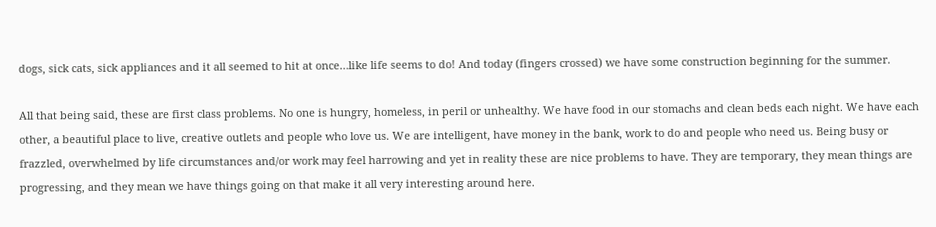dogs, sick cats, sick appliances and it all seemed to hit at once…like life seems to do! And today (fingers crossed) we have some construction beginning for the summer.

All that being said, these are first class problems. No one is hungry, homeless, in peril or unhealthy. We have food in our stomachs and clean beds each night. We have each other, a beautiful place to live, creative outlets and people who love us. We are intelligent, have money in the bank, work to do and people who need us. Being busy or frazzled, overwhelmed by life circumstances and/or work may feel harrowing and yet in reality these are nice problems to have. They are temporary, they mean things are progressing, and they mean we have things going on that make it all very interesting around here.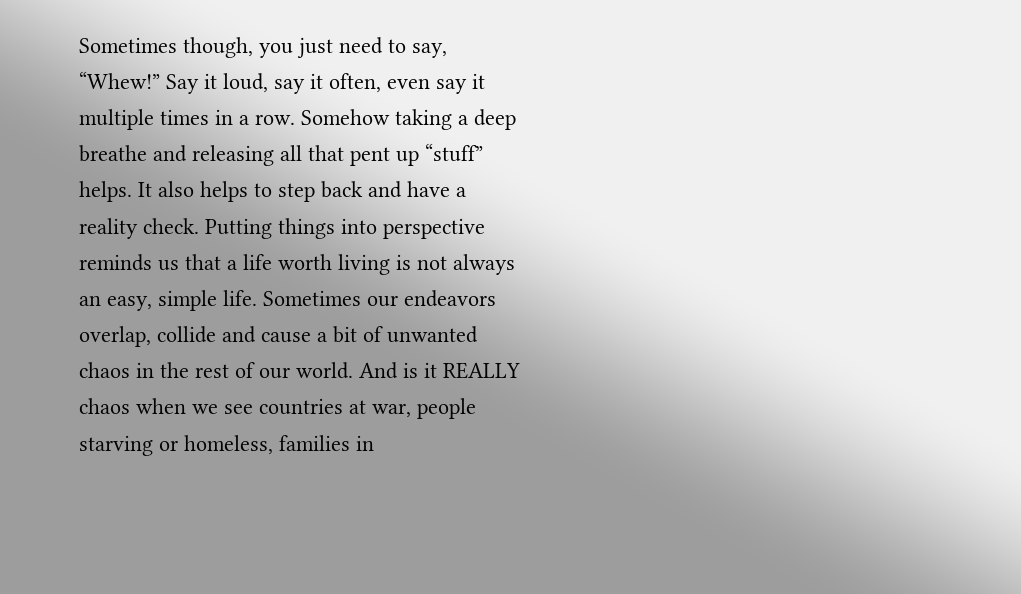Sometimes though, you just need to say, “Whew!” Say it loud, say it often, even say it multiple times in a row. Somehow taking a deep breathe and releasing all that pent up “stuff” helps. It also helps to step back and have a reality check. Putting things into perspective reminds us that a life worth living is not always an easy, simple life. Sometimes our endeavors overlap, collide and cause a bit of unwanted chaos in the rest of our world. And is it REALLY chaos when we see countries at war, people starving or homeless, families in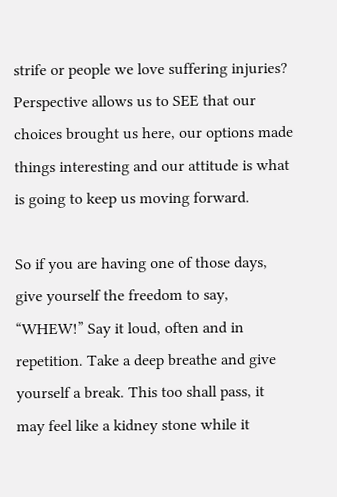strife or people we love suffering injuries? Perspective allows us to SEE that our choices brought us here, our options made things interesting and our attitude is what is going to keep us moving forward.

So if you are having one of those days, give yourself the freedom to say, “WHEW!” Say it loud, often and in repetition. Take a deep breathe and give yourself a break. This too shall pass, it may feel like a kidney stone while it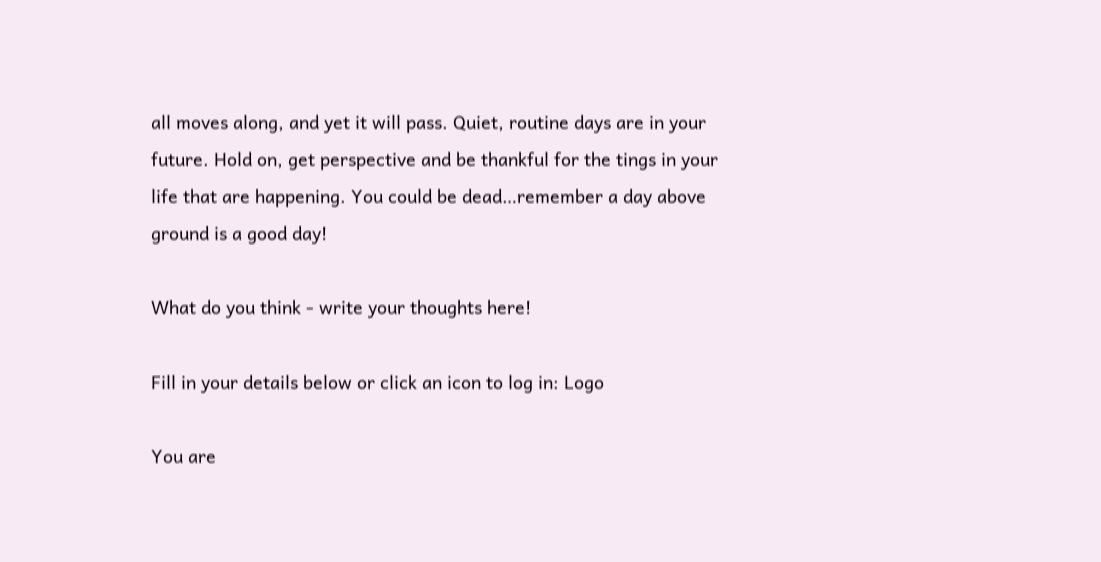all moves along, and yet it will pass. Quiet, routine days are in your future. Hold on, get perspective and be thankful for the tings in your life that are happening. You could be dead…remember a day above ground is a good day!

What do you think - write your thoughts here!

Fill in your details below or click an icon to log in: Logo

You are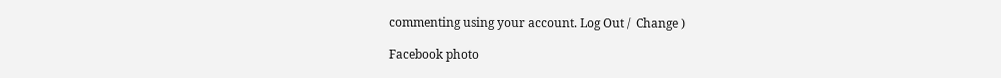commenting using your account. Log Out /  Change )

Facebook photo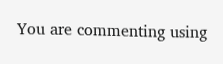You are commenting using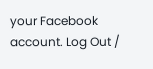your Facebook account. Log Out /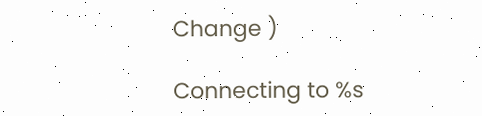Change )

Connecting to %s